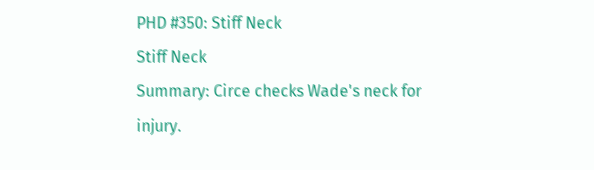PHD #350: Stiff Neck
Stiff Neck
Summary: Circe checks Wade's neck for injury.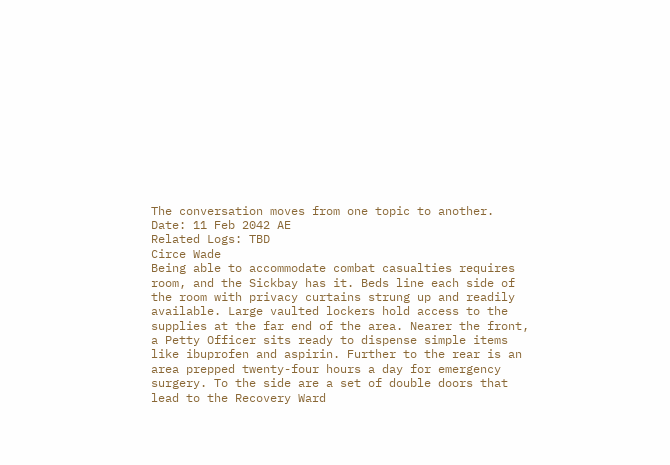The conversation moves from one topic to another.
Date: 11 Feb 2042 AE
Related Logs: TBD
Circe Wade
Being able to accommodate combat casualties requires room, and the Sickbay has it. Beds line each side of the room with privacy curtains strung up and readily available. Large vaulted lockers hold access to the supplies at the far end of the area. Nearer the front, a Petty Officer sits ready to dispense simple items like ibuprofen and aspirin. Further to the rear is an area prepped twenty-four hours a day for emergency surgery. To the side are a set of double doors that lead to the Recovery Ward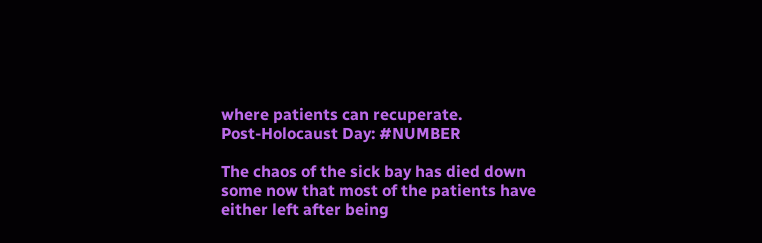where patients can recuperate.
Post-Holocaust Day: #NUMBER

The chaos of the sick bay has died down some now that most of the patients have either left after being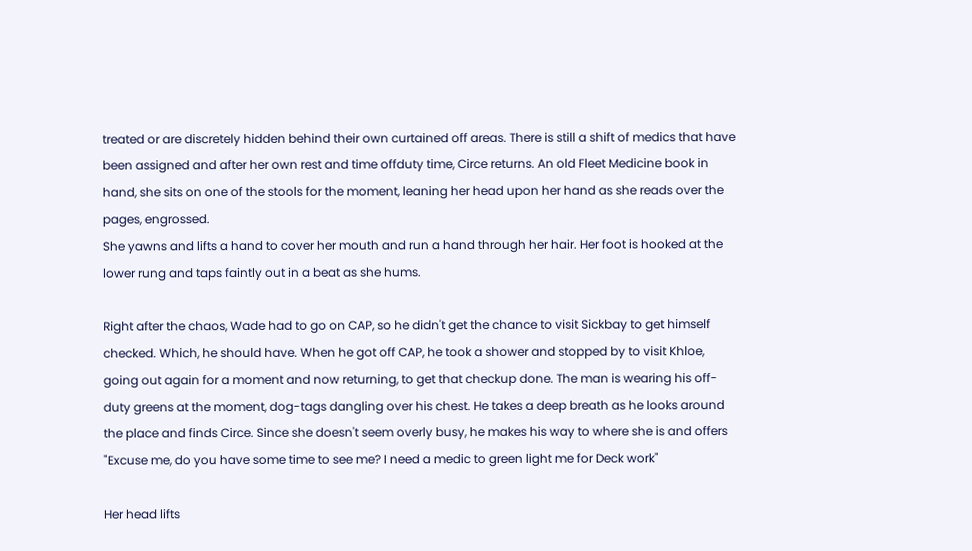treated or are discretely hidden behind their own curtained off areas. There is still a shift of medics that have been assigned and after her own rest and time offduty time, Circe returns. An old Fleet Medicine book in hand, she sits on one of the stools for the moment, leaning her head upon her hand as she reads over the pages, engrossed.
She yawns and lifts a hand to cover her mouth and run a hand through her hair. Her foot is hooked at the lower rung and taps faintly out in a beat as she hums.

Right after the chaos, Wade had to go on CAP, so he didn't get the chance to visit Sickbay to get himself checked. Which, he should have. When he got off CAP, he took a shower and stopped by to visit Khloe, going out again for a moment and now returning, to get that checkup done. The man is wearing his off-duty greens at the moment, dog-tags dangling over his chest. He takes a deep breath as he looks around the place and finds Circe. Since she doesn't seem overly busy, he makes his way to where she is and offers "Excuse me, do you have some time to see me? I need a medic to green light me for Deck work"

Her head lifts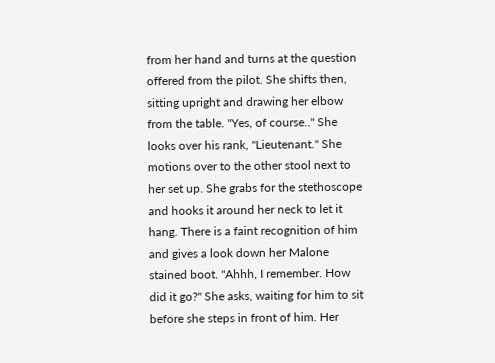from her hand and turns at the question offered from the pilot. She shifts then, sitting upright and drawing her elbow from the table. "Yes, of course.." She looks over his rank, "Lieutenant." She motions over to the other stool next to her set up. She grabs for the stethoscope and hooks it around her neck to let it hang. There is a faint recognition of him and gives a look down her Malone stained boot. "Ahhh, I remember. How did it go?" She asks, waiting for him to sit before she steps in front of him. Her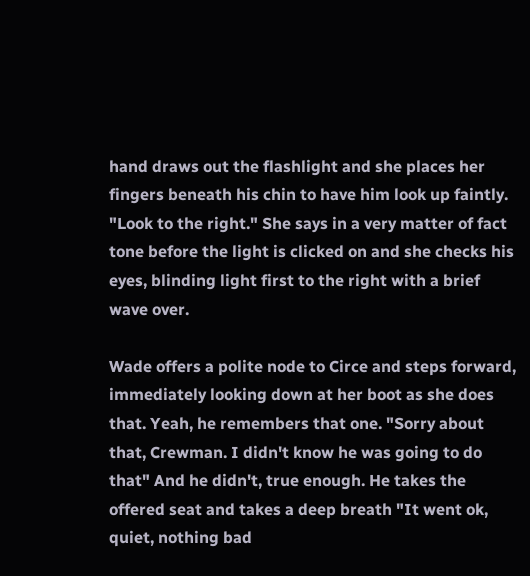hand draws out the flashlight and she places her fingers beneath his chin to have him look up faintly. "Look to the right." She says in a very matter of fact tone before the light is clicked on and she checks his eyes, blinding light first to the right with a brief wave over.

Wade offers a polite node to Circe and steps forward, immediately looking down at her boot as she does that. Yeah, he remembers that one. "Sorry about that, Crewman. I didn't know he was going to do that" And he didn't, true enough. He takes the offered seat and takes a deep breath "It went ok, quiet, nothing bad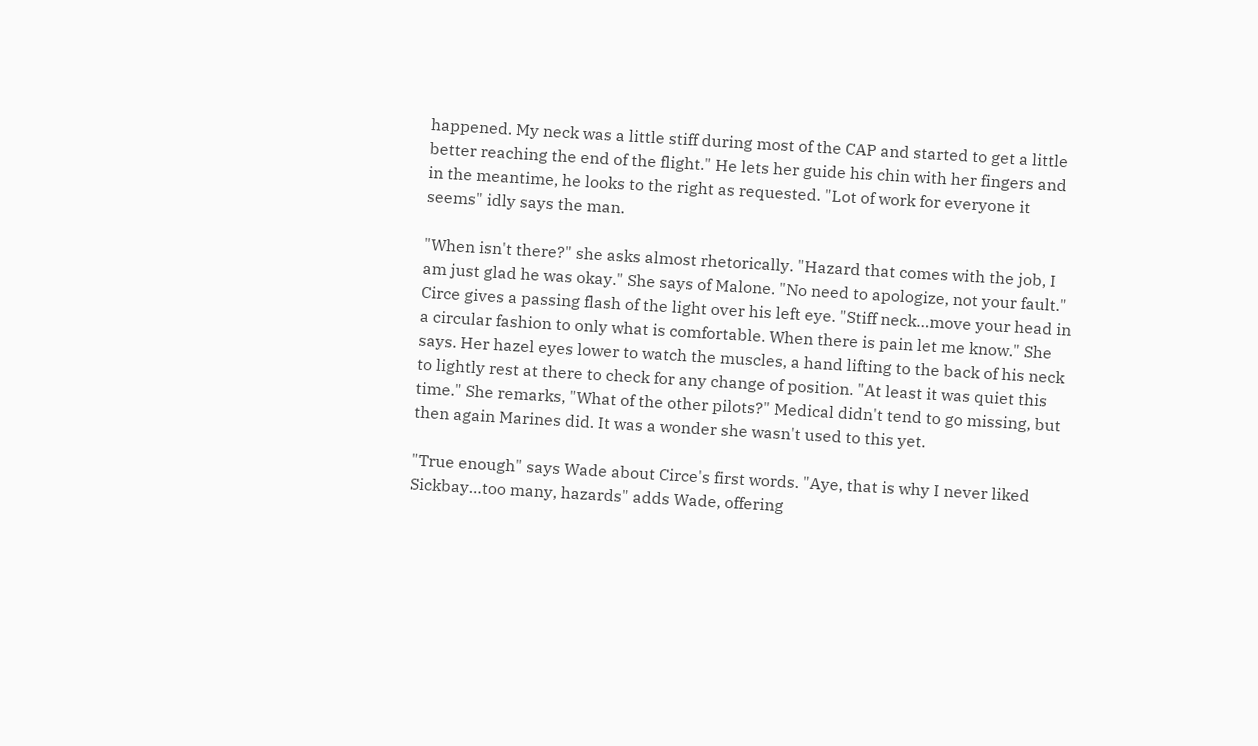happened. My neck was a little stiff during most of the CAP and started to get a little better reaching the end of the flight." He lets her guide his chin with her fingers and in the meantime, he looks to the right as requested. "Lot of work for everyone it seems" idly says the man.

"When isn't there?" she asks almost rhetorically. "Hazard that comes with the job, I am just glad he was okay." She says of Malone. "No need to apologize, not your fault." Circe gives a passing flash of the light over his left eye. "Stiff neck…move your head in a circular fashion to only what is comfortable. When there is pain let me know." She says. Her hazel eyes lower to watch the muscles, a hand lifting to the back of his neck to lightly rest at there to check for any change of position. "At least it was quiet this time." She remarks, "What of the other pilots?" Medical didn't tend to go missing, but then again Marines did. It was a wonder she wasn't used to this yet.

"True enough" says Wade about Circe's first words. "Aye, that is why I never liked Sickbay…too many, hazards" adds Wade, offering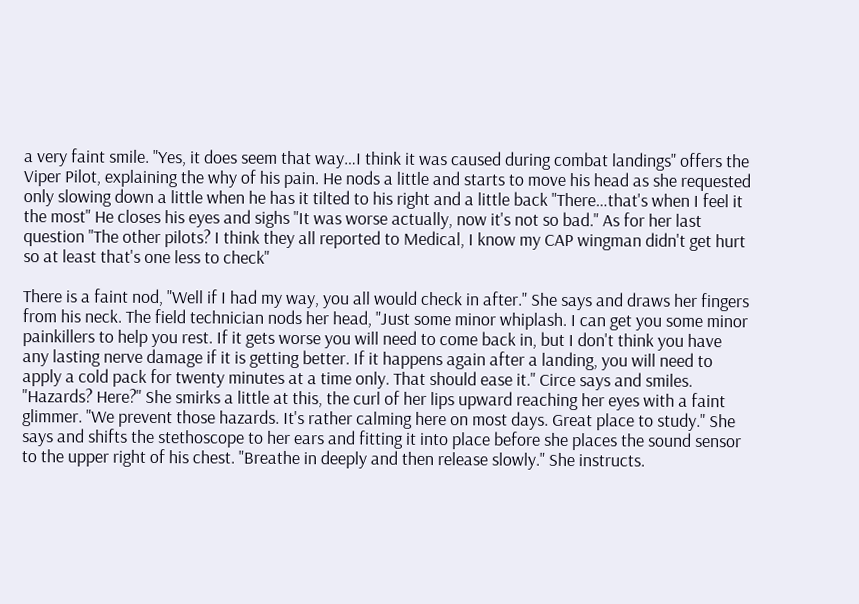a very faint smile. "Yes, it does seem that way…I think it was caused during combat landings" offers the Viper Pilot, explaining the why of his pain. He nods a little and starts to move his head as she requested only slowing down a little when he has it tilted to his right and a little back "There…that's when I feel it the most" He closes his eyes and sighs "It was worse actually, now it's not so bad." As for her last question "The other pilots? I think they all reported to Medical, I know my CAP wingman didn't get hurt so at least that's one less to check"

There is a faint nod, "Well if I had my way, you all would check in after." She says and draws her fingers from his neck. The field technician nods her head, "Just some minor whiplash. I can get you some minor painkillers to help you rest. If it gets worse you will need to come back in, but I don't think you have any lasting nerve damage if it is getting better. If it happens again after a landing, you will need to apply a cold pack for twenty minutes at a time only. That should ease it." Circe says and smiles. "Hazards? Here?" She smirks a little at this, the curl of her lips upward reaching her eyes with a faint glimmer. "We prevent those hazards. It's rather calming here on most days. Great place to study." She says and shifts the stethoscope to her ears and fitting it into place before she places the sound sensor to the upper right of his chest. "Breathe in deeply and then release slowly." She instructs.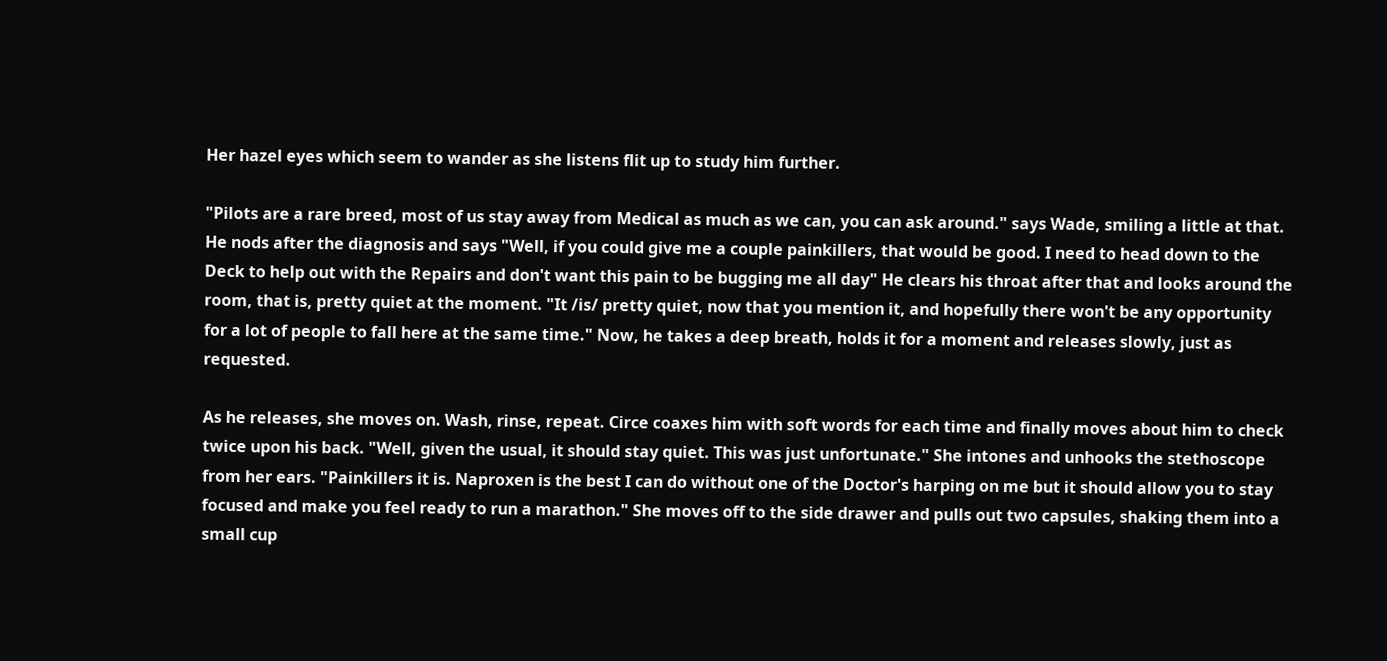Her hazel eyes which seem to wander as she listens flit up to study him further.

"Pilots are a rare breed, most of us stay away from Medical as much as we can, you can ask around." says Wade, smiling a little at that. He nods after the diagnosis and says "Well, if you could give me a couple painkillers, that would be good. I need to head down to the Deck to help out with the Repairs and don't want this pain to be bugging me all day" He clears his throat after that and looks around the room, that is, pretty quiet at the moment. "It /is/ pretty quiet, now that you mention it, and hopefully there won't be any opportunity for a lot of people to fall here at the same time." Now, he takes a deep breath, holds it for a moment and releases slowly, just as requested.

As he releases, she moves on. Wash, rinse, repeat. Circe coaxes him with soft words for each time and finally moves about him to check twice upon his back. "Well, given the usual, it should stay quiet. This was just unfortunate." She intones and unhooks the stethoscope from her ears. "Painkillers it is. Naproxen is the best I can do without one of the Doctor's harping on me but it should allow you to stay focused and make you feel ready to run a marathon." She moves off to the side drawer and pulls out two capsules, shaking them into a small cup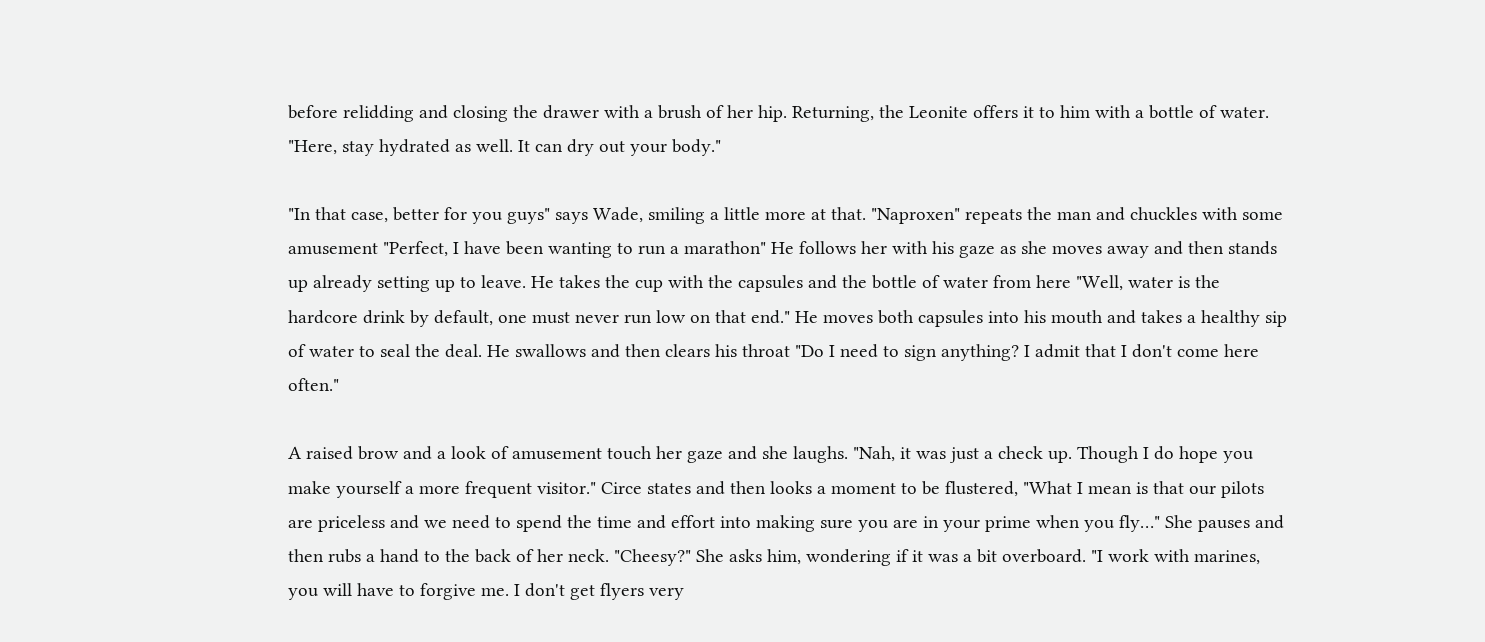before relidding and closing the drawer with a brush of her hip. Returning, the Leonite offers it to him with a bottle of water. "Here, stay hydrated as well. It can dry out your body."

"In that case, better for you guys" says Wade, smiling a little more at that. "Naproxen" repeats the man and chuckles with some amusement "Perfect, I have been wanting to run a marathon" He follows her with his gaze as she moves away and then stands up already setting up to leave. He takes the cup with the capsules and the bottle of water from here "Well, water is the hardcore drink by default, one must never run low on that end." He moves both capsules into his mouth and takes a healthy sip of water to seal the deal. He swallows and then clears his throat "Do I need to sign anything? I admit that I don't come here often."

A raised brow and a look of amusement touch her gaze and she laughs. "Nah, it was just a check up. Though I do hope you make yourself a more frequent visitor." Circe states and then looks a moment to be flustered, "What I mean is that our pilots are priceless and we need to spend the time and effort into making sure you are in your prime when you fly…" She pauses and then rubs a hand to the back of her neck. "Cheesy?" She asks him, wondering if it was a bit overboard. "I work with marines, you will have to forgive me. I don't get flyers very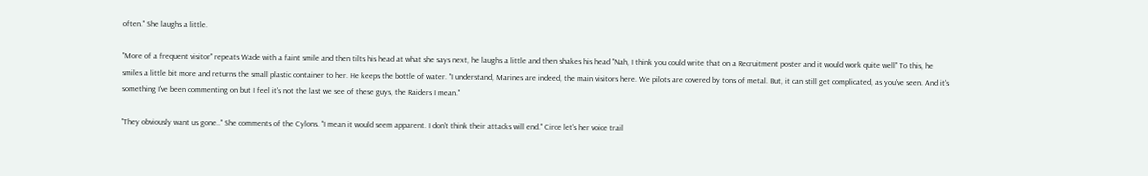often." She laughs a little.

"More of a frequent visitor" repeats Wade with a faint smile and then tilts his head at what she says next, he laughs a little and then shakes his head "Nah, I think you could write that on a Recruitment poster and it would work quite well" To this, he smiles a little bit more and returns the small plastic container to her. He keeps the bottle of water. "I understand, Marines are indeed, the main visitors here. We pilots are covered by tons of metal. But, it can still get complicated, as you've seen. And it's something I've been commenting on but I feel it's not the last we see of these guys, the Raiders I mean."

"They obviously want us gone.." She comments of the Cylons. "I mean it would seem apparent. I don't think their attacks will end." Circe let's her voice trail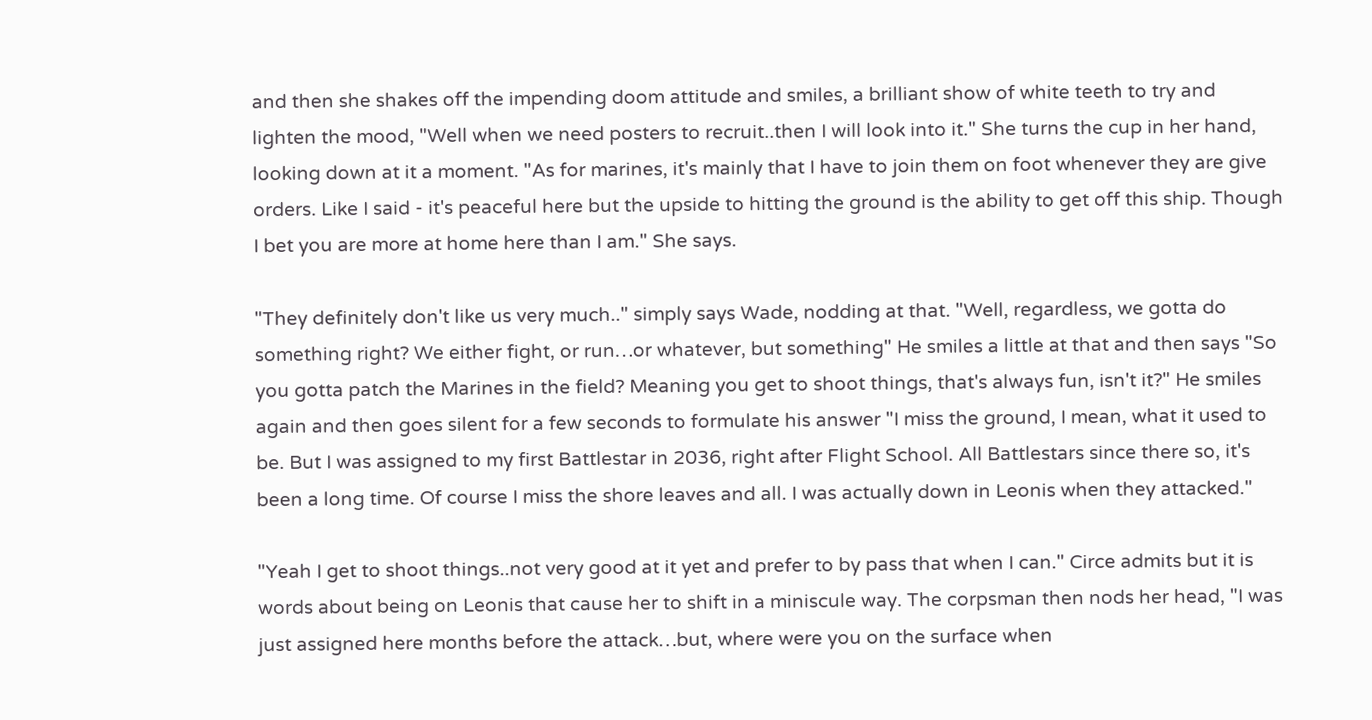and then she shakes off the impending doom attitude and smiles, a brilliant show of white teeth to try and lighten the mood, "Well when we need posters to recruit..then I will look into it." She turns the cup in her hand, looking down at it a moment. "As for marines, it's mainly that I have to join them on foot whenever they are give orders. Like I said - it's peaceful here but the upside to hitting the ground is the ability to get off this ship. Though I bet you are more at home here than I am." She says.

"They definitely don't like us very much.." simply says Wade, nodding at that. "Well, regardless, we gotta do something right? We either fight, or run…or whatever, but something" He smiles a little at that and then says "So you gotta patch the Marines in the field? Meaning you get to shoot things, that's always fun, isn't it?" He smiles again and then goes silent for a few seconds to formulate his answer "I miss the ground, I mean, what it used to be. But I was assigned to my first Battlestar in 2036, right after Flight School. All Battlestars since there so, it's been a long time. Of course I miss the shore leaves and all. I was actually down in Leonis when they attacked."

"Yeah I get to shoot things..not very good at it yet and prefer to by pass that when I can." Circe admits but it is words about being on Leonis that cause her to shift in a miniscule way. The corpsman then nods her head, "I was just assigned here months before the attack…but, where were you on the surface when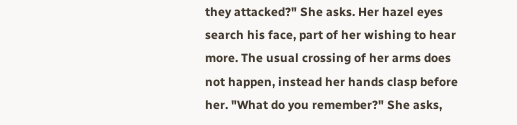they attacked?" She asks. Her hazel eyes search his face, part of her wishing to hear more. The usual crossing of her arms does not happen, instead her hands clasp before her. "What do you remember?" She asks,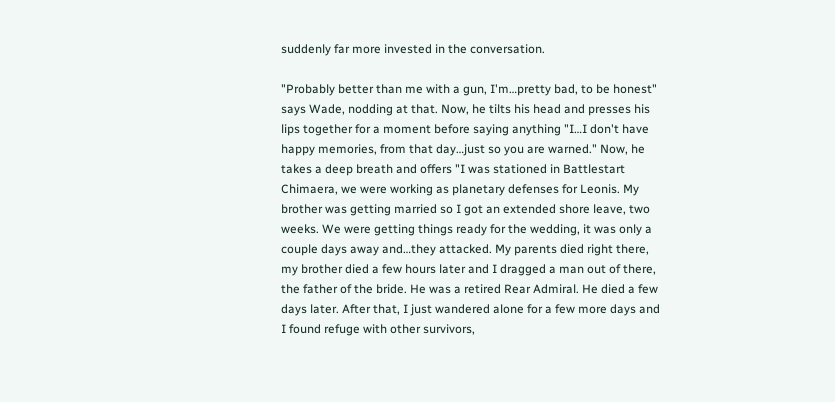suddenly far more invested in the conversation.

"Probably better than me with a gun, I'm…pretty bad, to be honest" says Wade, nodding at that. Now, he tilts his head and presses his lips together for a moment before saying anything "I…I don't have happy memories, from that day…just so you are warned." Now, he takes a deep breath and offers "I was stationed in Battlestart Chimaera, we were working as planetary defenses for Leonis. My brother was getting married so I got an extended shore leave, two weeks. We were getting things ready for the wedding, it was only a couple days away and…they attacked. My parents died right there, my brother died a few hours later and I dragged a man out of there, the father of the bride. He was a retired Rear Admiral. He died a few days later. After that, I just wandered alone for a few more days and I found refuge with other survivors,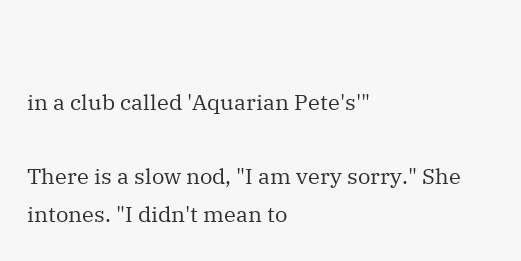in a club called 'Aquarian Pete's'"

There is a slow nod, "I am very sorry." She intones. "I didn't mean to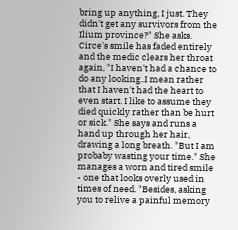bring up anything, I just. They didn't get any survivors from the Ilium province?" She asks. Circe's smile has faded entirely and the medic clears her throat again, "I haven't had a chance to do any looking..I mean rather that I haven't had the heart to even start. I like to assume they died quickly rather than be hurt or sick." She says and runs a hand up through her hair, drawing a long breath. "But I am probaby wasting your time." She manages a worn and tired smile - one that looks overly used in times of need. "Besides, asking you to relive a painful memory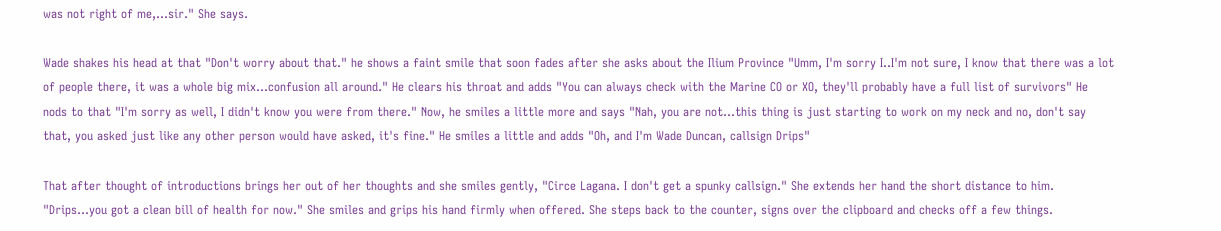was not right of me,…sir." She says.

Wade shakes his head at that "Don't worry about that." he shows a faint smile that soon fades after she asks about the Ilium Province "Umm, I'm sorry I..I'm not sure, I know that there was a lot of people there, it was a whole big mix…confusion all around." He clears his throat and adds "You can always check with the Marine CO or XO, they'll probably have a full list of survivors" He nods to that "I'm sorry as well, I didn't know you were from there." Now, he smiles a little more and says "Nah, you are not…this thing is just starting to work on my neck and no, don't say that, you asked just like any other person would have asked, it's fine." He smiles a little and adds "Oh, and I'm Wade Duncan, callsign Drips"

That after thought of introductions brings her out of her thoughts and she smiles gently, "Circe Lagana. I don't get a spunky callsign." She extends her hand the short distance to him. "Drips…you got a clean bill of health for now." She smiles and grips his hand firmly when offered. She steps back to the counter, signs over the clipboard and checks off a few things.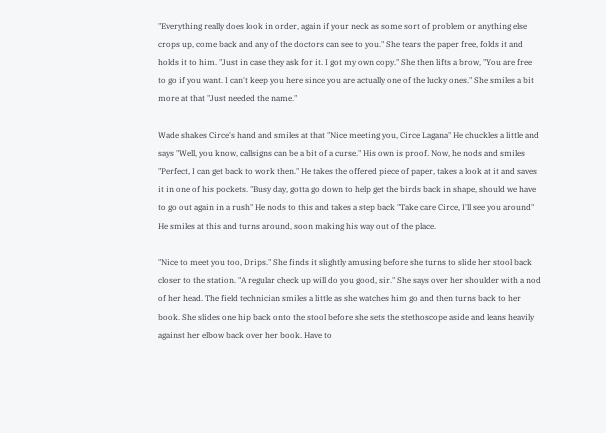"Everything really does look in order, again if your neck as some sort of problem or anything else crops up, come back and any of the doctors can see to you." She tears the paper free, folds it and holds it to him. "Just in case they ask for it. I got my own copy." She then lifts a brow, "You are free to go if you want. I can't keep you here since you are actually one of the lucky ones." She smiles a bit more at that "Just needed the name."

Wade shakes Circe's hand and smiles at that "Nice meeting you, Circe Lagana" He chuckles a little and says "Well, you know, callsigns can be a bit of a curse." His own is proof. Now, he nods and smiles "Perfect, I can get back to work then." He takes the offered piece of paper, takes a look at it and saves it in one of his pockets. "Busy day, gotta go down to help get the birds back in shape, should we have to go out again in a rush" He nods to this and takes a step back "Take care Circe, I'll see you around" He smiles at this and turns around, soon making his way out of the place.

"Nice to meet you too, Drips." She finds it slightly amusing before she turns to slide her stool back closer to the station. "A regular check up will do you good, sir." She says over her shoulder with a nod of her head. The field technician smiles a little as she watches him go and then turns back to her book. She slides one hip back onto the stool before she sets the stethoscope aside and leans heavily against her elbow back over her book. Have to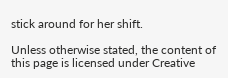stick around for her shift.

Unless otherwise stated, the content of this page is licensed under Creative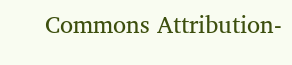Commons Attribution-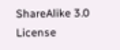ShareAlike 3.0 License